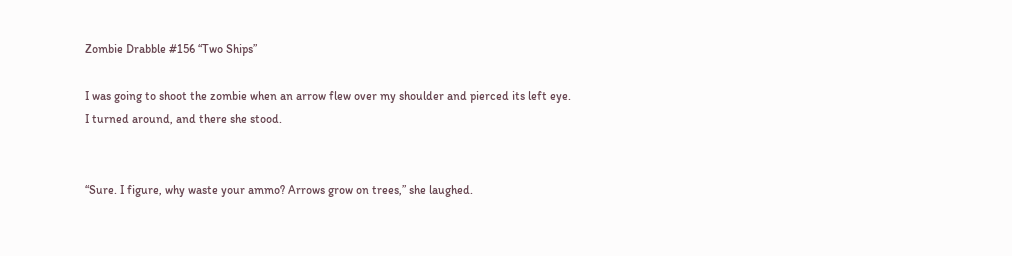Zombie Drabble #156 “Two Ships”

I was going to shoot the zombie when an arrow flew over my shoulder and pierced its left eye. I turned around, and there she stood.


“Sure. I figure, why waste your ammo? Arrows grow on trees,” she laughed.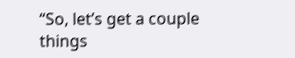“So, let’s get a couple things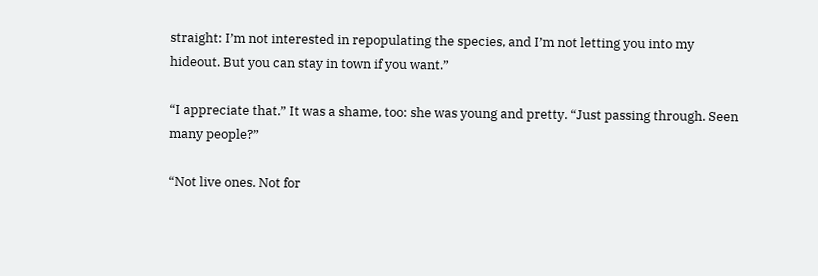straight: I’m not interested in repopulating the species, and I’m not letting you into my hideout. But you can stay in town if you want.”

“I appreciate that.” It was a shame, too: she was young and pretty. “Just passing through. Seen many people?”

“Not live ones. Not for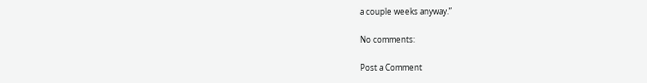a couple weeks anyway.”

No comments:

Post a Comment